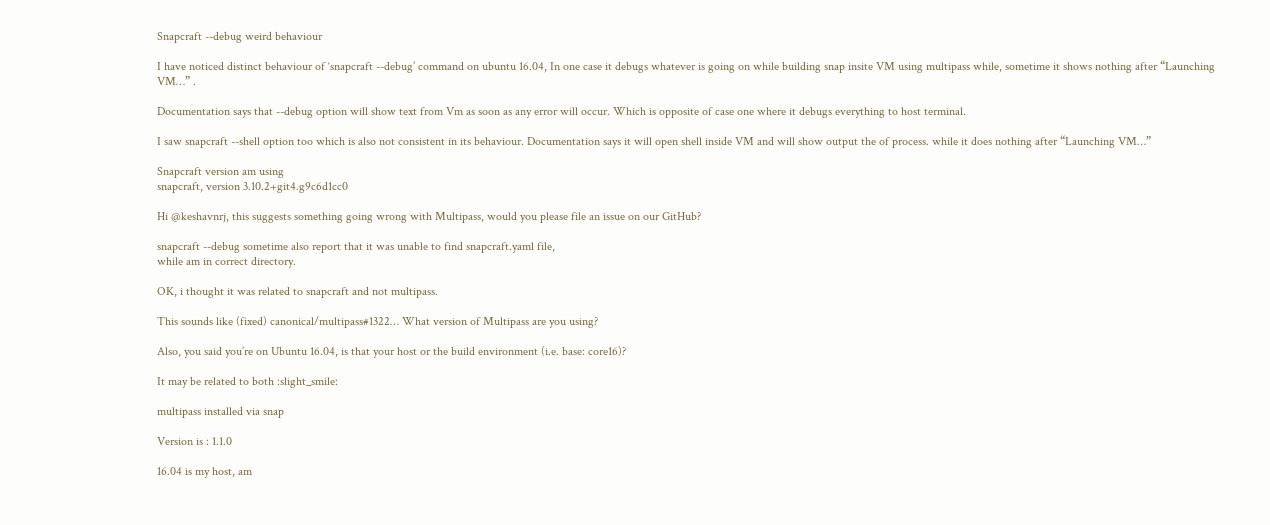Snapcraft --debug weird behaviour

I have noticed distinct behaviour of ‘snapcraft --debug’ command on ubuntu 16.04, In one case it debugs whatever is going on while building snap insite VM using multipass while, sometime it shows nothing after “Launching VM…” .

Documentation says that --debug option will show text from Vm as soon as any error will occur. Which is opposite of case one where it debugs everything to host terminal.

I saw snapcraft --shell option too which is also not consistent in its behaviour. Documentation says it will open shell inside VM and will show output the of process. while it does nothing after “Launching VM…”

Snapcraft version am using
snapcraft, version 3.10.2+git4.g9c6d1cc0

Hi @keshavnrj, this suggests something going wrong with Multipass, would you please file an issue on our GitHub?

snapcraft --debug sometime also report that it was unable to find snapcraft.yaml file,
while am in correct directory.

OK, i thought it was related to snapcraft and not multipass.

This sounds like (fixed) canonical/multipass#1322… What version of Multipass are you using?

Also, you said you’re on Ubuntu 16.04, is that your host or the build environment (i.e. base: core16)?

It may be related to both :slight_smile:

multipass installed via snap

Version is : 1.1.0

16.04 is my host, am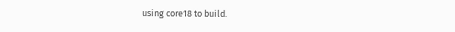using core18 to build.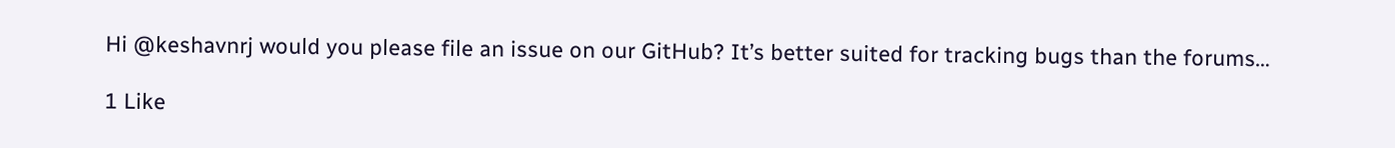Hi @keshavnrj would you please file an issue on our GitHub? It’s better suited for tracking bugs than the forums…

1 Like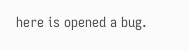here is opened a bug.